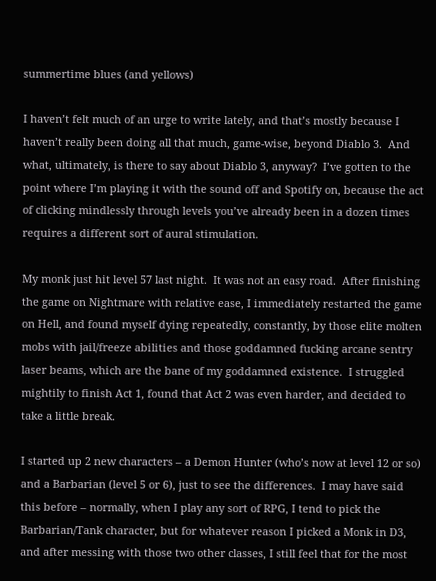summertime blues (and yellows)

I haven’t felt much of an urge to write lately, and that’s mostly because I haven’t really been doing all that much, game-wise, beyond Diablo 3.  And what, ultimately, is there to say about Diablo 3, anyway?  I’ve gotten to the point where I’m playing it with the sound off and Spotify on, because the act of clicking mindlessly through levels you’ve already been in a dozen times requires a different sort of aural stimulation.

My monk just hit level 57 last night.  It was not an easy road.  After finishing the game on Nightmare with relative ease, I immediately restarted the game on Hell, and found myself dying repeatedly, constantly, by those elite molten mobs with jail/freeze abilities and those goddamned fucking arcane sentry laser beams, which are the bane of my goddamned existence.  I struggled mightily to finish Act 1, found that Act 2 was even harder, and decided to take a little break.

I started up 2 new characters – a Demon Hunter (who’s now at level 12 or so) and a Barbarian (level 5 or 6), just to see the differences.  I may have said this before – normally, when I play any sort of RPG, I tend to pick the Barbarian/Tank character, but for whatever reason I picked a Monk in D3, and after messing with those two other classes, I still feel that for the most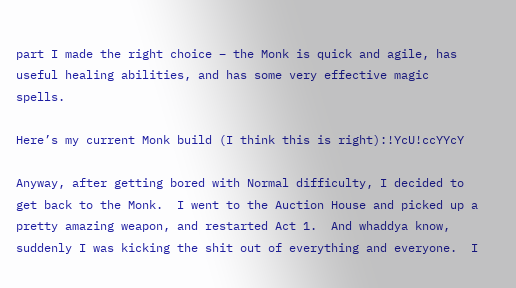part I made the right choice – the Monk is quick and agile, has useful healing abilities, and has some very effective magic spells.

Here’s my current Monk build (I think this is right):!YcU!ccYYcY

Anyway, after getting bored with Normal difficulty, I decided to get back to the Monk.  I went to the Auction House and picked up a pretty amazing weapon, and restarted Act 1.  And whaddya know, suddenly I was kicking the shit out of everything and everyone.  I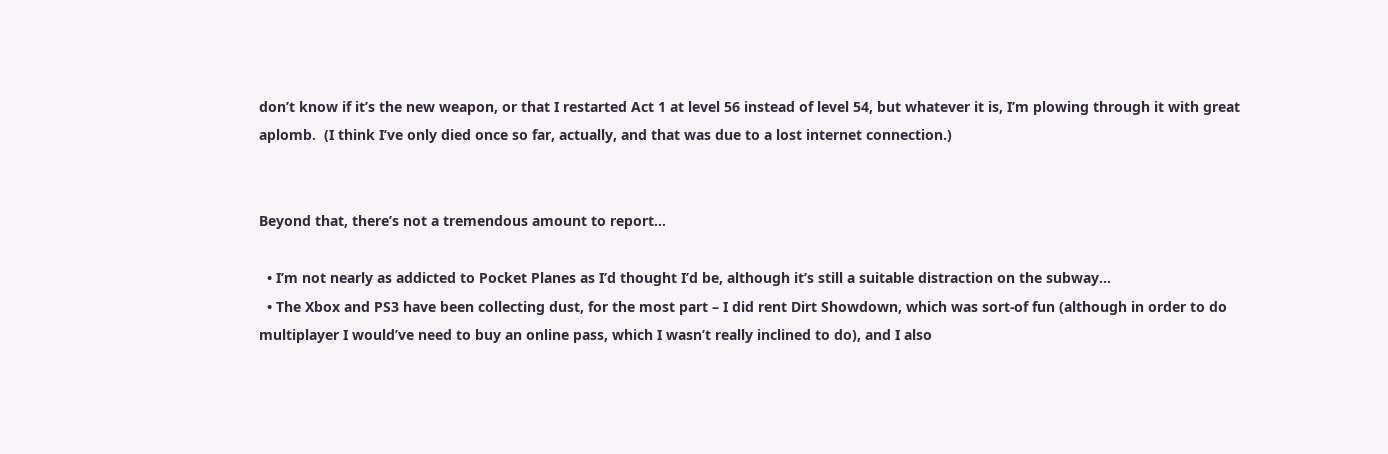don’t know if it’s the new weapon, or that I restarted Act 1 at level 56 instead of level 54, but whatever it is, I’m plowing through it with great aplomb.  (I think I’ve only died once so far, actually, and that was due to a lost internet connection.)


Beyond that, there’s not a tremendous amount to report…

  • I’m not nearly as addicted to Pocket Planes as I’d thought I’d be, although it’s still a suitable distraction on the subway…
  • The Xbox and PS3 have been collecting dust, for the most part – I did rent Dirt Showdown, which was sort-of fun (although in order to do multiplayer I would’ve need to buy an online pass, which I wasn’t really inclined to do), and I also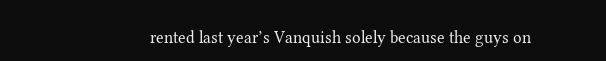rented last year’s Vanquish solely because the guys on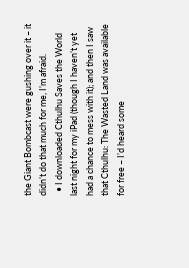the Giant Bombcast were gushing over it – it didn’t do that much for me, I’m afraid.
  • I downloaded Cthulhu Saves the World  last night for my iPad (though I haven’t yet had a chance to mess with it); and then I saw that Cthulhu: The Wasted Land was available for free – I’d heard some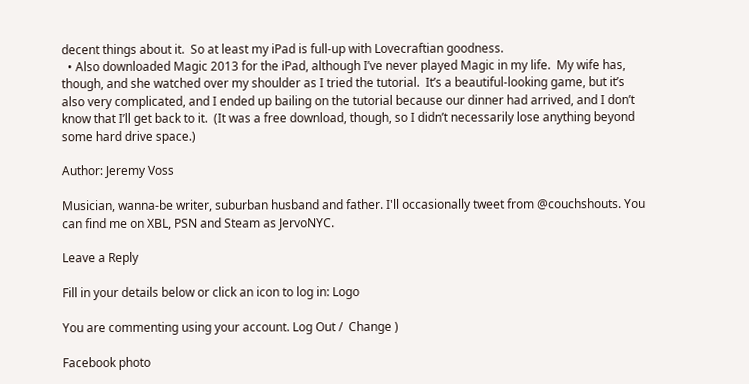decent things about it.  So at least my iPad is full-up with Lovecraftian goodness.
  • Also downloaded Magic 2013 for the iPad, although I’ve never played Magic in my life.  My wife has, though, and she watched over my shoulder as I tried the tutorial.  It’s a beautiful-looking game, but it’s also very complicated, and I ended up bailing on the tutorial because our dinner had arrived, and I don’t know that I’ll get back to it.  (It was a free download, though, so I didn’t necessarily lose anything beyond some hard drive space.)

Author: Jeremy Voss

Musician, wanna-be writer, suburban husband and father. I'll occasionally tweet from @couchshouts. You can find me on XBL, PSN and Steam as JervoNYC.

Leave a Reply

Fill in your details below or click an icon to log in: Logo

You are commenting using your account. Log Out /  Change )

Facebook photo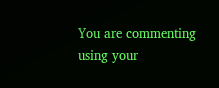You are commenting using your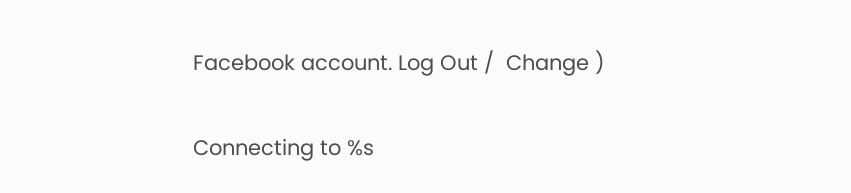Facebook account. Log Out /  Change )

Connecting to %s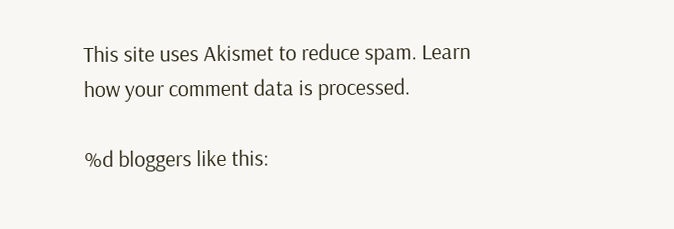This site uses Akismet to reduce spam. Learn how your comment data is processed.

%d bloggers like this: